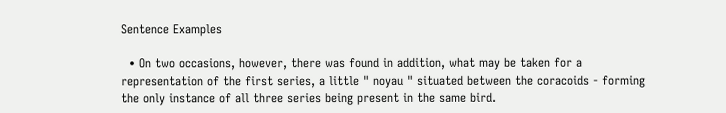Sentence Examples

  • On two occasions, however, there was found in addition, what may be taken for a representation of the first series, a little " noyau " situated between the coracoids - forming the only instance of all three series being present in the same bird.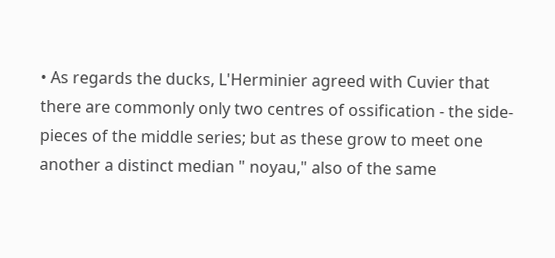• As regards the ducks, L'Herminier agreed with Cuvier that there are commonly only two centres of ossification - the side-pieces of the middle series; but as these grow to meet one another a distinct median " noyau," also of the same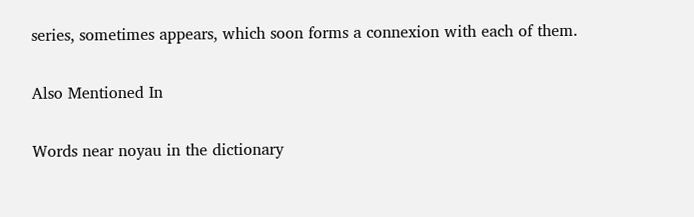series, sometimes appears, which soon forms a connexion with each of them.

Also Mentioned In

Words near noyau in the dictionary